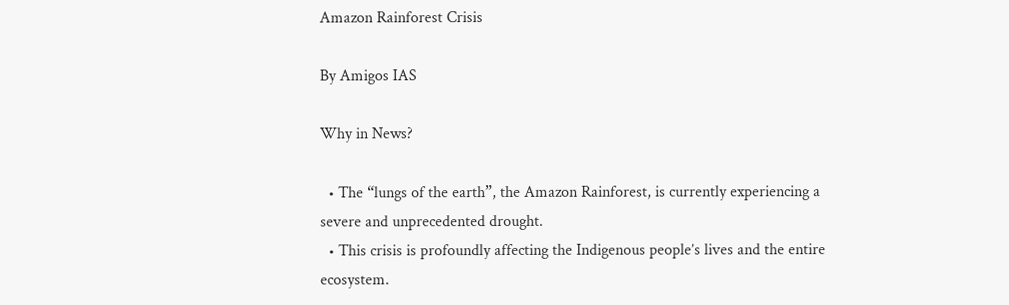Amazon Rainforest Crisis

By Amigos IAS

Why in News?

  • The “lungs of the earth”, the Amazon Rainforest, is currently experiencing a severe and unprecedented drought.
  • This crisis is profoundly affecting the Indigenous people’s lives and the entire ecosystem.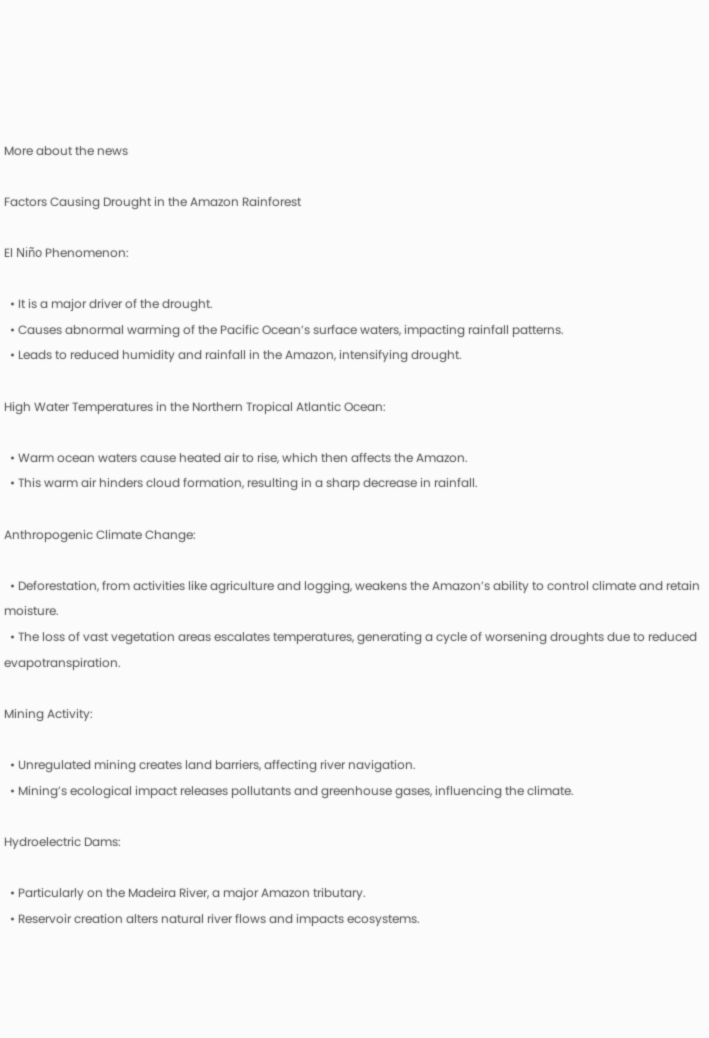More about the news

Factors Causing Drought in the Amazon Rainforest

El Niño Phenomenon:

  • It is a major driver of the drought.
  • Causes abnormal warming of the Pacific Ocean’s surface waters, impacting rainfall patterns.
  • Leads to reduced humidity and rainfall in the Amazon, intensifying drought.

High Water Temperatures in the Northern Tropical Atlantic Ocean:

  • Warm ocean waters cause heated air to rise, which then affects the Amazon.
  • This warm air hinders cloud formation, resulting in a sharp decrease in rainfall.

Anthropogenic Climate Change:

  • Deforestation, from activities like agriculture and logging, weakens the Amazon’s ability to control climate and retain moisture.
  • The loss of vast vegetation areas escalates temperatures, generating a cycle of worsening droughts due to reduced evapotranspiration.

Mining Activity:

  • Unregulated mining creates land barriers, affecting river navigation.
  • Mining’s ecological impact releases pollutants and greenhouse gases, influencing the climate.

Hydroelectric Dams:

  • Particularly on the Madeira River, a major Amazon tributary.
  • Reservoir creation alters natural river flows and impacts ecosystems.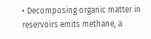• Decomposing organic matter in reservoirs emits methane, a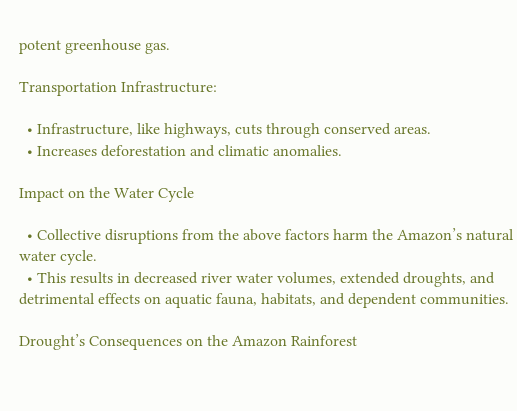potent greenhouse gas.

Transportation Infrastructure:

  • Infrastructure, like highways, cuts through conserved areas.
  • Increases deforestation and climatic anomalies.

Impact on the Water Cycle

  • Collective disruptions from the above factors harm the Amazon’s natural water cycle.
  • This results in decreased river water volumes, extended droughts, and detrimental effects on aquatic fauna, habitats, and dependent communities.

Drought’s Consequences on the Amazon Rainforest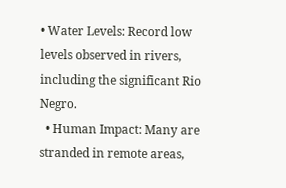• Water Levels: Record low levels observed in rivers, including the significant Rio Negro.
  • Human Impact: Many are stranded in remote areas,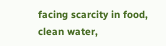facing scarcity in food, clean water,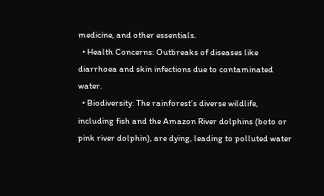medicine, and other essentials.
  • Health Concerns: Outbreaks of diseases like diarrhoea and skin infections due to contaminated water.
  • Biodiversity: The rainforest’s diverse wildlife, including fish and the Amazon River dolphins (boto or pink river dolphin), are dying, leading to polluted water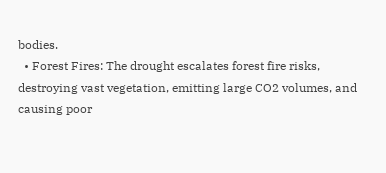bodies.
  • Forest Fires: The drought escalates forest fire risks, destroying vast vegetation, emitting large CO2 volumes, and causing poor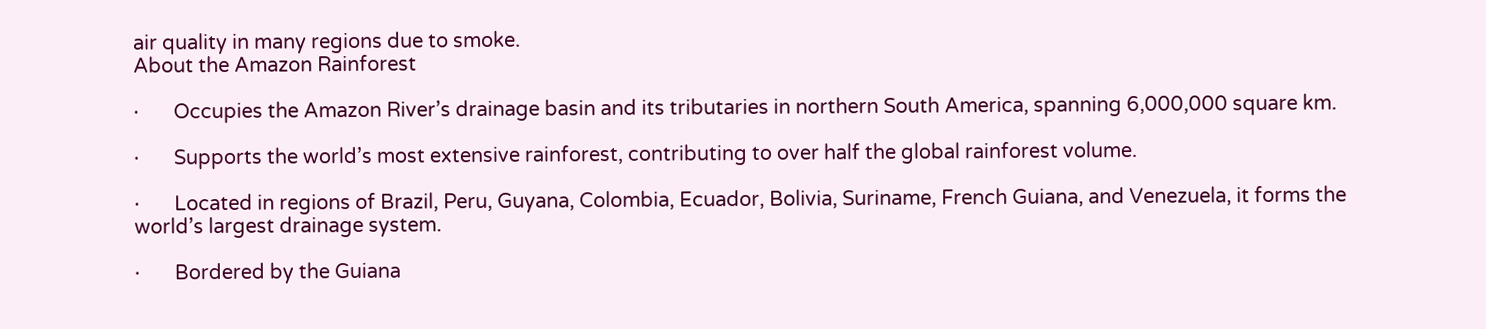air quality in many regions due to smoke.
About the Amazon Rainforest

·       Occupies the Amazon River’s drainage basin and its tributaries in northern South America, spanning 6,000,000 square km.

·       Supports the world’s most extensive rainforest, contributing to over half the global rainforest volume.

·       Located in regions of Brazil, Peru, Guyana, Colombia, Ecuador, Bolivia, Suriname, French Guiana, and Venezuela, it forms the world’s largest drainage system.

·       Bordered by the Guiana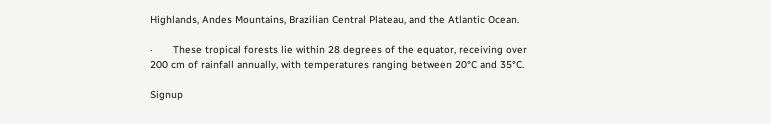Highlands, Andes Mountains, Brazilian Central Plateau, and the Atlantic Ocean.

·       These tropical forests lie within 28 degrees of the equator, receiving over 200 cm of rainfall annually, with temperatures ranging between 20°C and 35°C.

Signup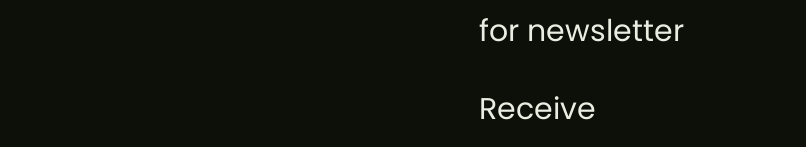for newsletter

Receive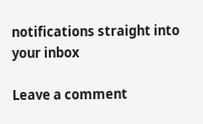notifications straight into your inbox

Leave a comment